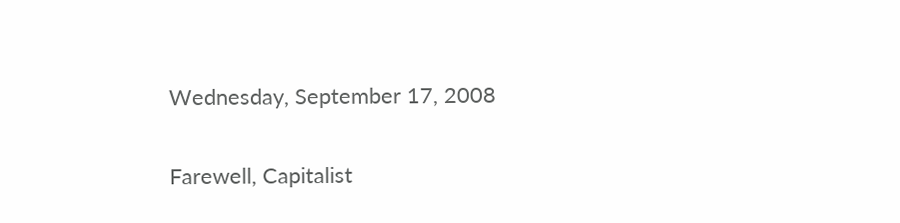Wednesday, September 17, 2008

Farewell, Capitalist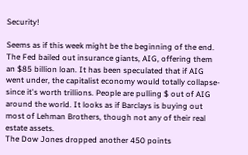Security!

Seems as if this week might be the beginning of the end. The Fed bailed out insurance giants, AIG, offering them an $85 billion loan. It has been speculated that if AIG went under, the capitalist economy would totally collapse- since it's worth trillions. People are pulling $ out of AIG around the world. It looks as if Barclays is buying out most of Lehman Brothers, though not any of their real estate assets.
The Dow Jones dropped another 450 points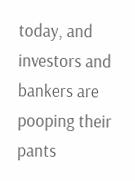today, and investors and bankers are pooping their pants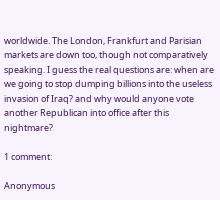worldwide. The London, Frankfurt and Parisian markets are down too, though not comparatively speaking. I guess the real questions are: when are we going to stop dumping billions into the useless invasion of Iraq? and why would anyone vote another Republican into office after this nightmare?

1 comment:

Anonymous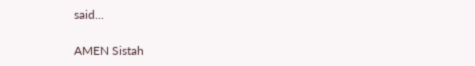said...

AMEN Sistah